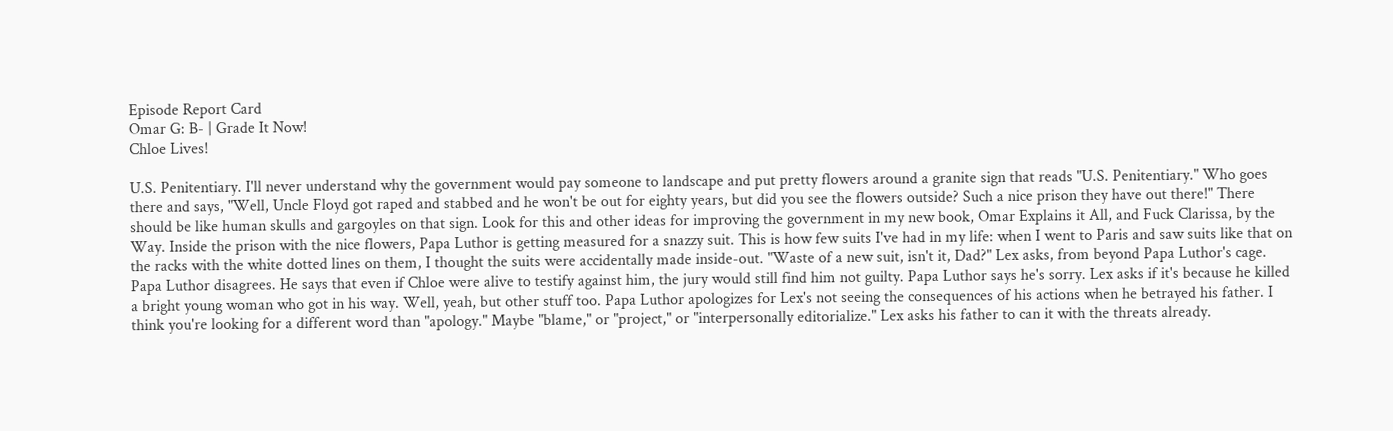Episode Report Card
Omar G: B- | Grade It Now!
Chloe Lives!

U.S. Penitentiary. I'll never understand why the government would pay someone to landscape and put pretty flowers around a granite sign that reads "U.S. Penitentiary." Who goes there and says, "Well, Uncle Floyd got raped and stabbed and he won't be out for eighty years, but did you see the flowers outside? Such a nice prison they have out there!" There should be like human skulls and gargoyles on that sign. Look for this and other ideas for improving the government in my new book, Omar Explains it All, and Fuck Clarissa, by the Way. Inside the prison with the nice flowers, Papa Luthor is getting measured for a snazzy suit. This is how few suits I've had in my life: when I went to Paris and saw suits like that on the racks with the white dotted lines on them, I thought the suits were accidentally made inside-out. "Waste of a new suit, isn't it, Dad?" Lex asks, from beyond Papa Luthor's cage. Papa Luthor disagrees. He says that even if Chloe were alive to testify against him, the jury would still find him not guilty. Papa Luthor says he's sorry. Lex asks if it's because he killed a bright young woman who got in his way. Well, yeah, but other stuff too. Papa Luthor apologizes for Lex's not seeing the consequences of his actions when he betrayed his father. I think you're looking for a different word than "apology." Maybe "blame," or "project," or "interpersonally editorialize." Lex asks his father to can it with the threats already.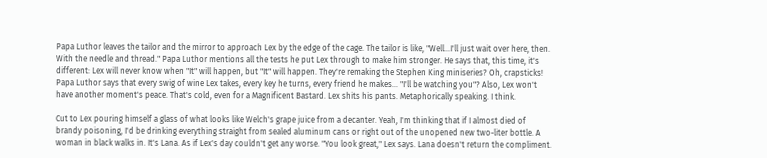Papa Luthor leaves the tailor and the mirror to approach Lex by the edge of the cage. The tailor is like, "Well...I'll just wait over here, then. With the needle and thread." Papa Luthor mentions all the tests he put Lex through to make him stronger. He says that, this time, it's different: Lex will never know when "It" will happen, but "It" will happen. They're remaking the Stephen King miniseries? Oh, crapsticks! Papa Luthor says that every swig of wine Lex takes, every key he turns, every friend he makes... "I'll be watching you"? Also, Lex won't have another moment's peace. That's cold, even for a Magnificent Bastard. Lex shits his pants. Metaphorically speaking. I think.

Cut to Lex pouring himself a glass of what looks like Welch's grape juice from a decanter. Yeah, I'm thinking that if I almost died of brandy poisoning, I'd be drinking everything straight from sealed aluminum cans or right out of the unopened new two-liter bottle. A woman in black walks in. It's Lana. As if Lex's day couldn't get any worse. "You look great," Lex says. Lana doesn't return the compliment.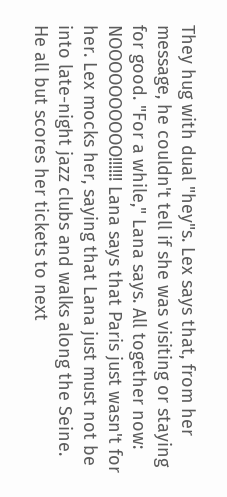They hug with dual "hey"s. Lex says that, from her message, he couldn't tell if she was visiting or staying for good. "For a while," Lana says. All together now: NOOOOOOOOOO!!!!!! Lana says that Paris just wasn't for her. Lex mocks her, saying that Lana just must not be into late-night jazz clubs and walks along the Seine. He all but scores her tickets to next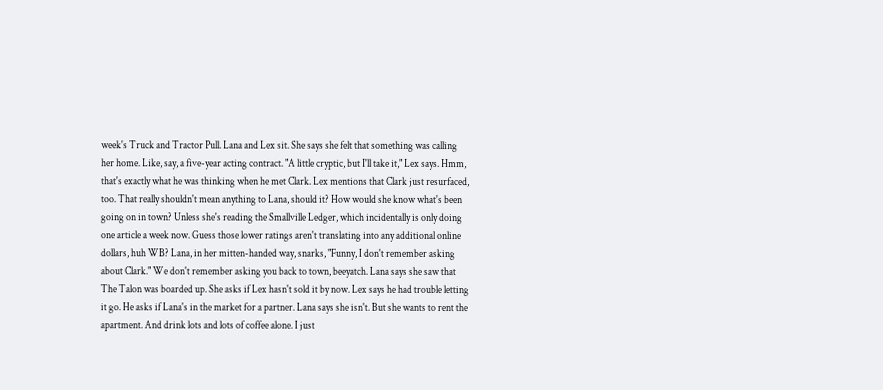week's Truck and Tractor Pull. Lana and Lex sit. She says she felt that something was calling her home. Like, say, a five-year acting contract. "A little cryptic, but I'll take it," Lex says. Hmm, that's exactly what he was thinking when he met Clark. Lex mentions that Clark just resurfaced, too. That really shouldn't mean anything to Lana, should it? How would she know what's been going on in town? Unless she's reading the Smallville Ledger, which incidentally is only doing one article a week now. Guess those lower ratings aren't translating into any additional online dollars, huh WB? Lana, in her mitten-handed way, snarks, "Funny, I don't remember asking about Clark." We don't remember asking you back to town, beeyatch. Lana says she saw that The Talon was boarded up. She asks if Lex hasn't sold it by now. Lex says he had trouble letting it go. He asks if Lana's in the market for a partner. Lana says she isn't. But she wants to rent the apartment. And drink lots and lots of coffee alone. I just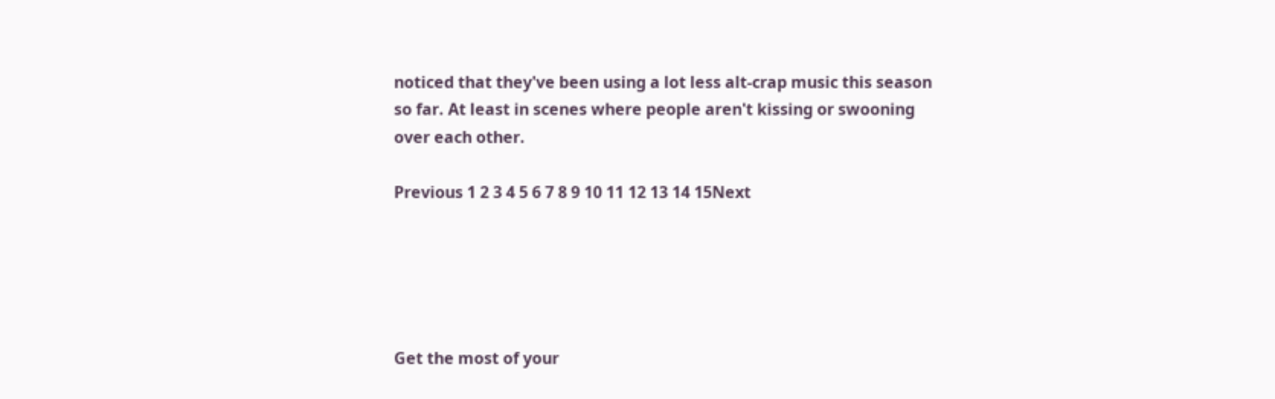noticed that they've been using a lot less alt-crap music this season so far. At least in scenes where people aren't kissing or swooning over each other.

Previous 1 2 3 4 5 6 7 8 9 10 11 12 13 14 15Next





Get the most of your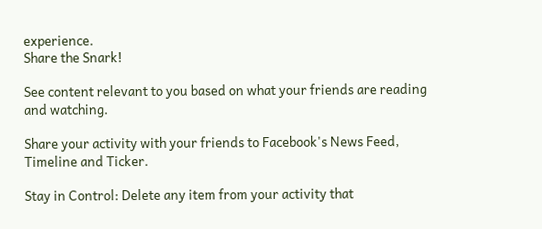experience.
Share the Snark!

See content relevant to you based on what your friends are reading and watching.

Share your activity with your friends to Facebook's News Feed, Timeline and Ticker.

Stay in Control: Delete any item from your activity that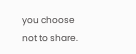you choose not to share.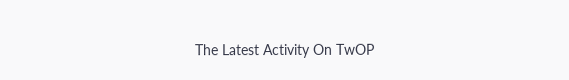The Latest Activity On TwOP